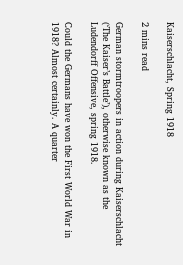Kaiserschlacht, Spring 1918

2 mins read

German stormtroopers in action during Kaiserschlacht (‘The Kaiser’s Battle’), otherwise known as the Ludendorff Offensive, spring 1918.

Could the Germans have won the First World War in 1918? Almost certainly. A quarter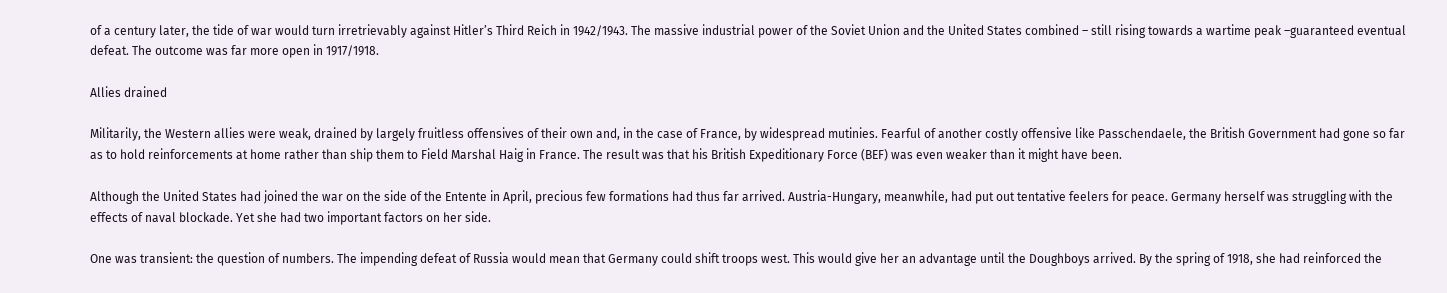of a century later, the tide of war would turn irretrievably against Hitler’s Third Reich in 1942/1943. The massive industrial power of the Soviet Union and the United States combined – still rising towards a wartime peak –guaranteed eventual defeat. The outcome was far more open in 1917/1918.

Allies drained

Militarily, the Western allies were weak, drained by largely fruitless offensives of their own and, in the case of France, by widespread mutinies. Fearful of another costly offensive like Passchendaele, the British Government had gone so far as to hold reinforcements at home rather than ship them to Field Marshal Haig in France. The result was that his British Expeditionary Force (BEF) was even weaker than it might have been.

Although the United States had joined the war on the side of the Entente in April, precious few formations had thus far arrived. Austria-Hungary, meanwhile, had put out tentative feelers for peace. Germany herself was struggling with the effects of naval blockade. Yet she had two important factors on her side.

One was transient: the question of numbers. The impending defeat of Russia would mean that Germany could shift troops west. This would give her an advantage until the Doughboys arrived. By the spring of 1918, she had reinforced the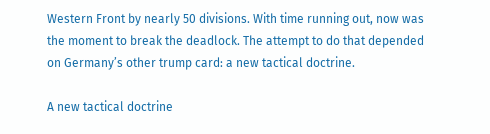Western Front by nearly 50 divisions. With time running out, now was the moment to break the deadlock. The attempt to do that depended on Germany’s other trump card: a new tactical doctrine.

A new tactical doctrine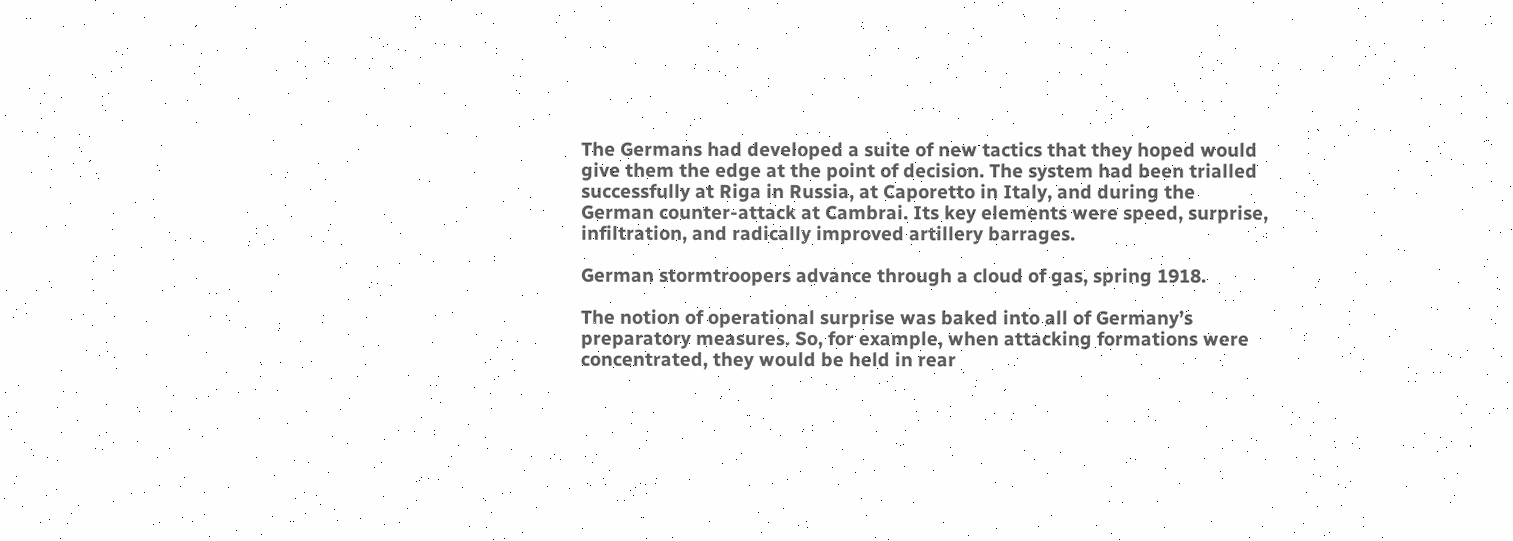The Germans had developed a suite of new tactics that they hoped would give them the edge at the point of decision. The system had been trialled successfully at Riga in Russia, at Caporetto in Italy, and during the German counter-attack at Cambrai. Its key elements were speed, surprise, infiltration, and radically improved artillery barrages.

German stormtroopers advance through a cloud of gas, spring 1918.

The notion of operational surprise was baked into all of Germany’s preparatory measures. So, for example, when attacking formations were concentrated, they would be held in rear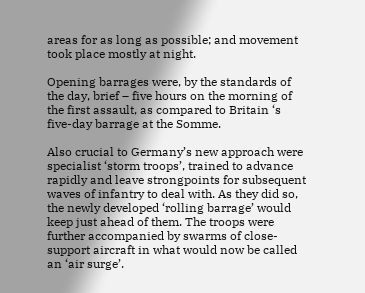areas for as long as possible; and movement took place mostly at night.

Opening barrages were, by the standards of the day, brief – five hours on the morning of the first assault, as compared to Britain ‘s five-day barrage at the Somme.

Also crucial to Germany’s new approach were specialist ‘storm troops’, trained to advance rapidly and leave strongpoints for subsequent waves of infantry to deal with. As they did so, the newly developed ‘rolling barrage’ would keep just ahead of them. The troops were further accompanied by swarms of close-support aircraft in what would now be called an ‘air surge’.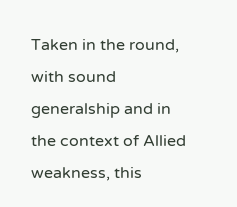Taken in the round, with sound generalship and in the context of Allied weakness, this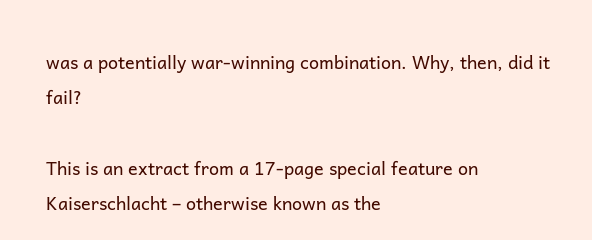was a potentially war-winning combination. Why, then, did it fail?

This is an extract from a 17-page special feature on Kaiserschlacht – otherwise known as the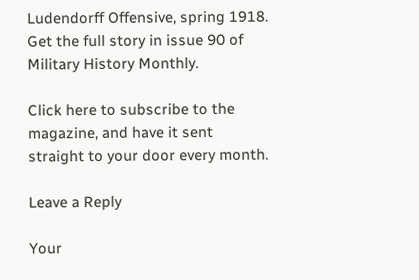Ludendorff Offensive, spring 1918. Get the full story in issue 90 of Military History Monthly.

Click here to subscribe to the magazine, and have it sent straight to your door every month.

Leave a Reply

Your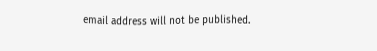email address will not be published.